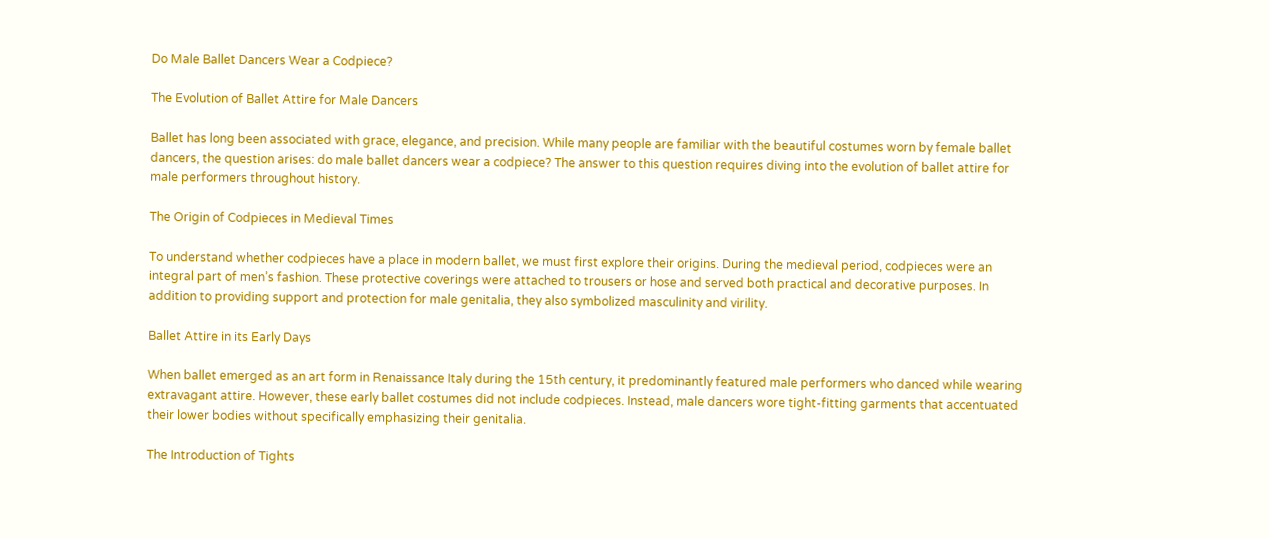Do Male Ballet Dancers Wear a Codpiece?

The Evolution of Ballet Attire for Male Dancers

Ballet has long been associated with grace, elegance, and precision. While many people are familiar with the beautiful costumes worn by female ballet dancers, the question arises: do male ballet dancers wear a codpiece? The answer to this question requires diving into the evolution of ballet attire for male performers throughout history.

The Origin of Codpieces in Medieval Times

To understand whether codpieces have a place in modern ballet, we must first explore their origins. During the medieval period, codpieces were an integral part of men’s fashion. These protective coverings were attached to trousers or hose and served both practical and decorative purposes. In addition to providing support and protection for male genitalia, they also symbolized masculinity and virility.

Ballet Attire in its Early Days

When ballet emerged as an art form in Renaissance Italy during the 15th century, it predominantly featured male performers who danced while wearing extravagant attire. However, these early ballet costumes did not include codpieces. Instead, male dancers wore tight-fitting garments that accentuated their lower bodies without specifically emphasizing their genitalia.

The Introduction of Tights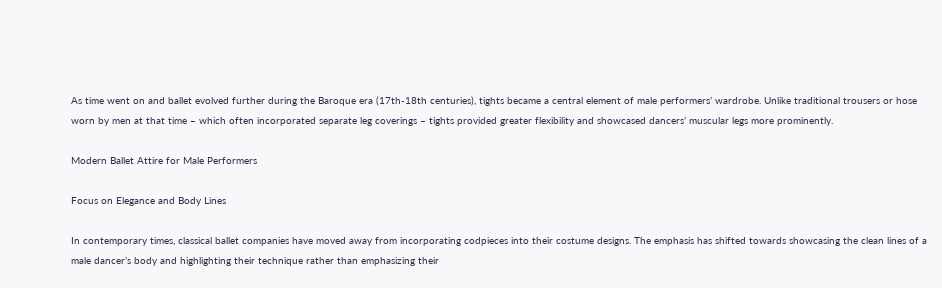As time went on and ballet evolved further during the Baroque era (17th-18th centuries), tights became a central element of male performers’ wardrobe. Unlike traditional trousers or hose worn by men at that time – which often incorporated separate leg coverings – tights provided greater flexibility and showcased dancers’ muscular legs more prominently.

Modern Ballet Attire for Male Performers

Focus on Elegance and Body Lines

In contemporary times, classical ballet companies have moved away from incorporating codpieces into their costume designs. The emphasis has shifted towards showcasing the clean lines of a male dancer’s body and highlighting their technique rather than emphasizing their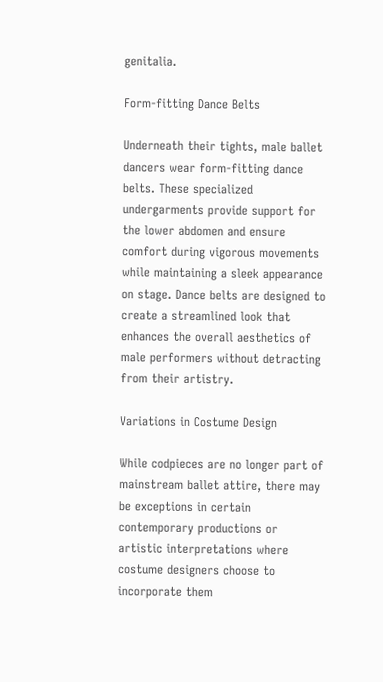genitalia.

Form-fitting Dance Belts

Underneath their tights, male ballet dancers wear form-fitting dance belts. These specialized undergarments provide support for the lower abdomen and ensure comfort during vigorous movements while maintaining a sleek appearance on stage. Dance belts are designed to create a streamlined look that enhances the overall aesthetics of male performers without detracting from their artistry.

Variations in Costume Design

While codpieces are no longer part of mainstream ballet attire, there may be exceptions in certain contemporary productions or artistic interpretations where costume designers choose to incorporate them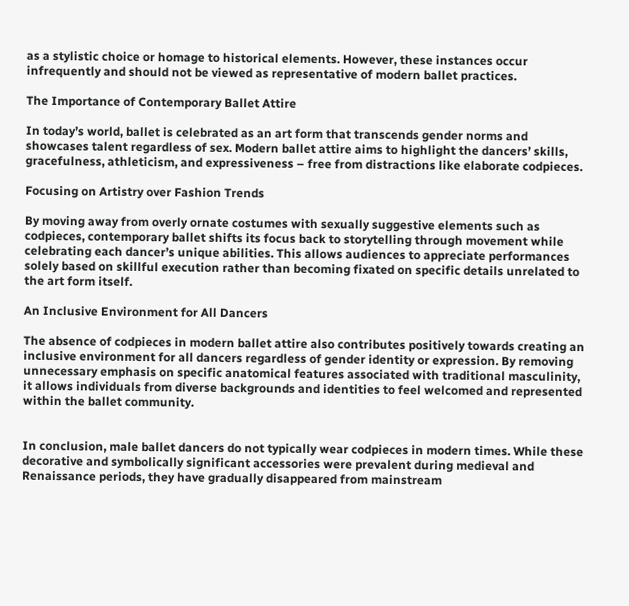as a stylistic choice or homage to historical elements. However, these instances occur infrequently and should not be viewed as representative of modern ballet practices.

The Importance of Contemporary Ballet Attire

In today’s world, ballet is celebrated as an art form that transcends gender norms and showcases talent regardless of sex. Modern ballet attire aims to highlight the dancers’ skills, gracefulness, athleticism, and expressiveness – free from distractions like elaborate codpieces.

Focusing on Artistry over Fashion Trends

By moving away from overly ornate costumes with sexually suggestive elements such as codpieces, contemporary ballet shifts its focus back to storytelling through movement while celebrating each dancer’s unique abilities. This allows audiences to appreciate performances solely based on skillful execution rather than becoming fixated on specific details unrelated to the art form itself.

An Inclusive Environment for All Dancers

The absence of codpieces in modern ballet attire also contributes positively towards creating an inclusive environment for all dancers regardless of gender identity or expression. By removing unnecessary emphasis on specific anatomical features associated with traditional masculinity, it allows individuals from diverse backgrounds and identities to feel welcomed and represented within the ballet community.


In conclusion, male ballet dancers do not typically wear codpieces in modern times. While these decorative and symbolically significant accessories were prevalent during medieval and Renaissance periods, they have gradually disappeared from mainstream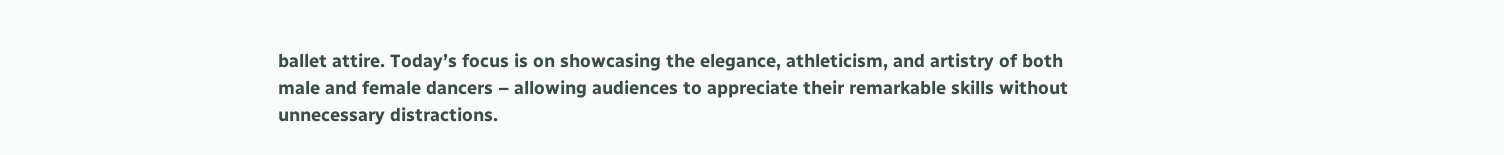ballet attire. Today’s focus is on showcasing the elegance, athleticism, and artistry of both male and female dancers – allowing audiences to appreciate their remarkable skills without unnecessary distractions.